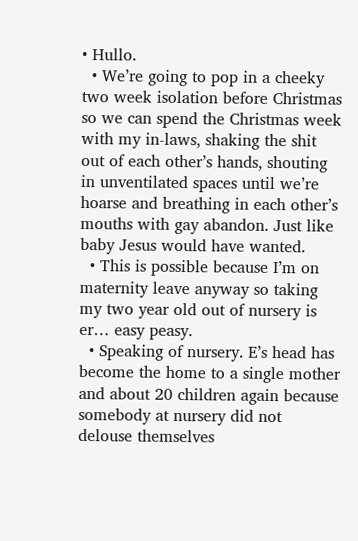• Hullo.
  • We’re going to pop in a cheeky two week isolation before Christmas so we can spend the Christmas week with my in-laws, shaking the shit out of each other’s hands, shouting in unventilated spaces until we’re hoarse and breathing in each other’s mouths with gay abandon. Just like baby Jesus would have wanted.
  • This is possible because I’m on maternity leave anyway so taking my two year old out of nursery is er… easy peasy.
  • Speaking of nursery. E’s head has become the home to a single mother and about 20 children again because somebody at nursery did not delouse themselves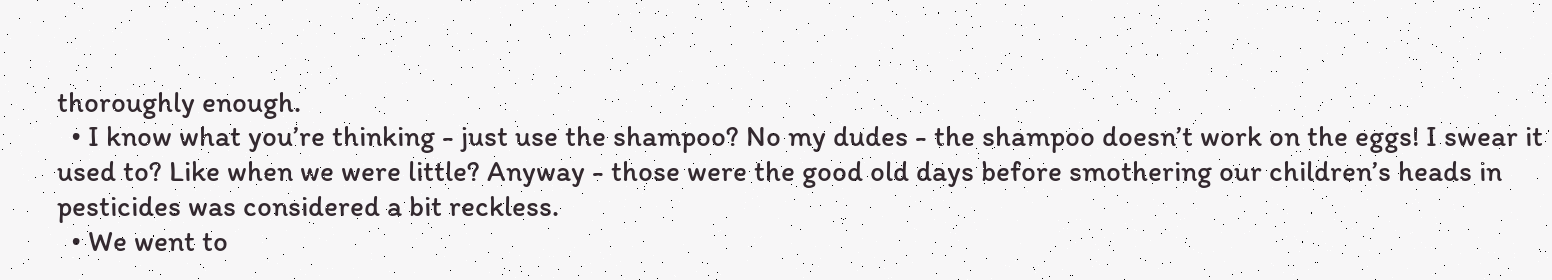thoroughly enough.
  • I know what you’re thinking - just use the shampoo? No my dudes - the shampoo doesn’t work on the eggs! I swear it used to? Like when we were little? Anyway - those were the good old days before smothering our children’s heads in pesticides was considered a bit reckless.
  • We went to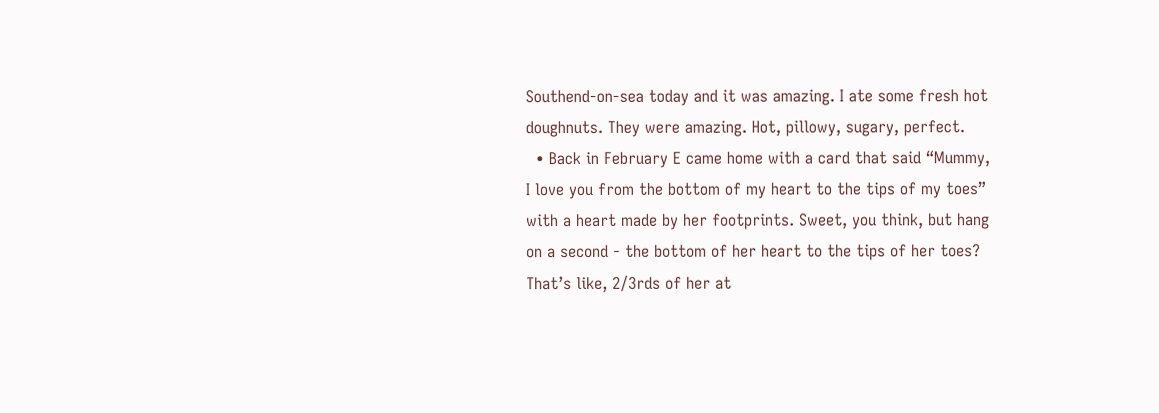Southend-on-sea today and it was amazing. I ate some fresh hot doughnuts. They were amazing. Hot, pillowy, sugary, perfect.
  • Back in February E came home with a card that said “Mummy, I love you from the bottom of my heart to the tips of my toes” with a heart made by her footprints. Sweet, you think, but hang on a second - the bottom of her heart to the tips of her toes? That’s like, 2/3rds of her at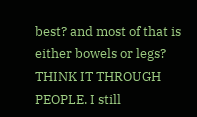best? and most of that is either bowels or legs? THINK IT THROUGH PEOPLE. I still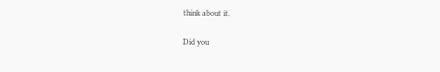think about it.

Did you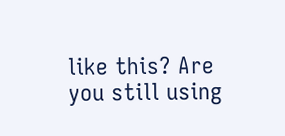like this? Are you still using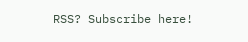RSS? Subscribe here!